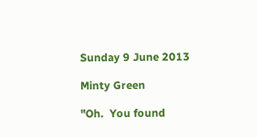Sunday 9 June 2013

Minty Green

"Oh.  You found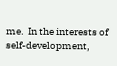me.  In the interests of self-development,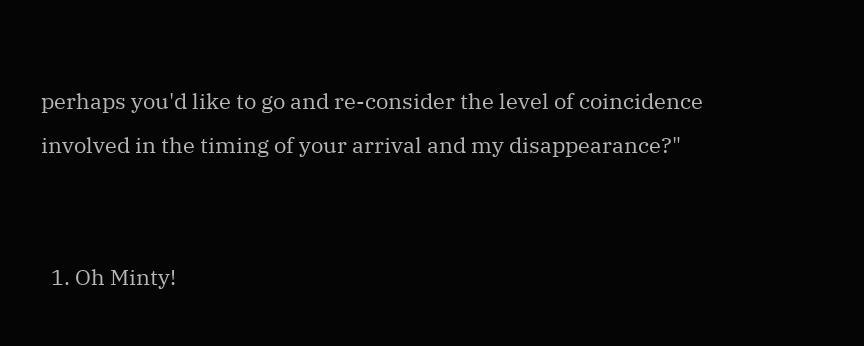perhaps you'd like to go and re-consider the level of coincidence involved in the timing of your arrival and my disappearance?"


  1. Oh Minty!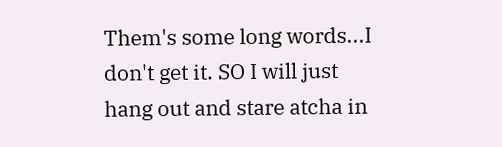Them's some long words...I don't get it. SO I will just hang out and stare atcha in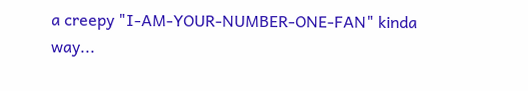a creepy "I-AM-YOUR-NUMBER-ONE-FAN" kinda way...